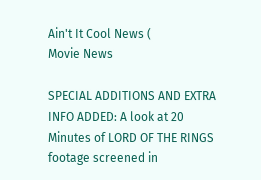Ain't It Cool News (
Movie News

SPECIAL ADDITIONS AND EXTRA INFO ADDED: A look at 20 Minutes of LORD OF THE RINGS footage screened in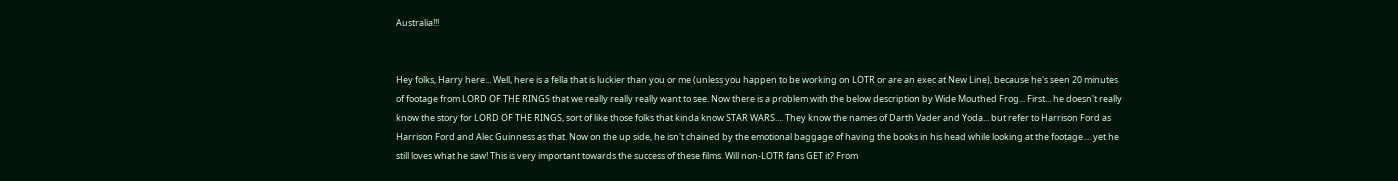Australia!!!


Hey folks, Harry here... Well, here is a fella that is luckier than you or me (unless you happen to be working on LOTR or are an exec at New Line), because he's seen 20 minutes of footage from LORD OF THE RINGS that we really really really want to see. Now there is a problem with the below description by Wide Mouthed Frog... First... he doesn't really know the story for LORD OF THE RINGS, sort of like those folks that kinda know STAR WARS.... They know the names of Darth Vader and Yoda... but refer to Harrison Ford as Harrison Ford and Alec Guinness as that. Now on the up side, he isn't chained by the emotional baggage of having the books in his head while looking at the footage.... yet he still loves what he saw! This is very important towards the success of these films. Will non-LOTR fans GET it? From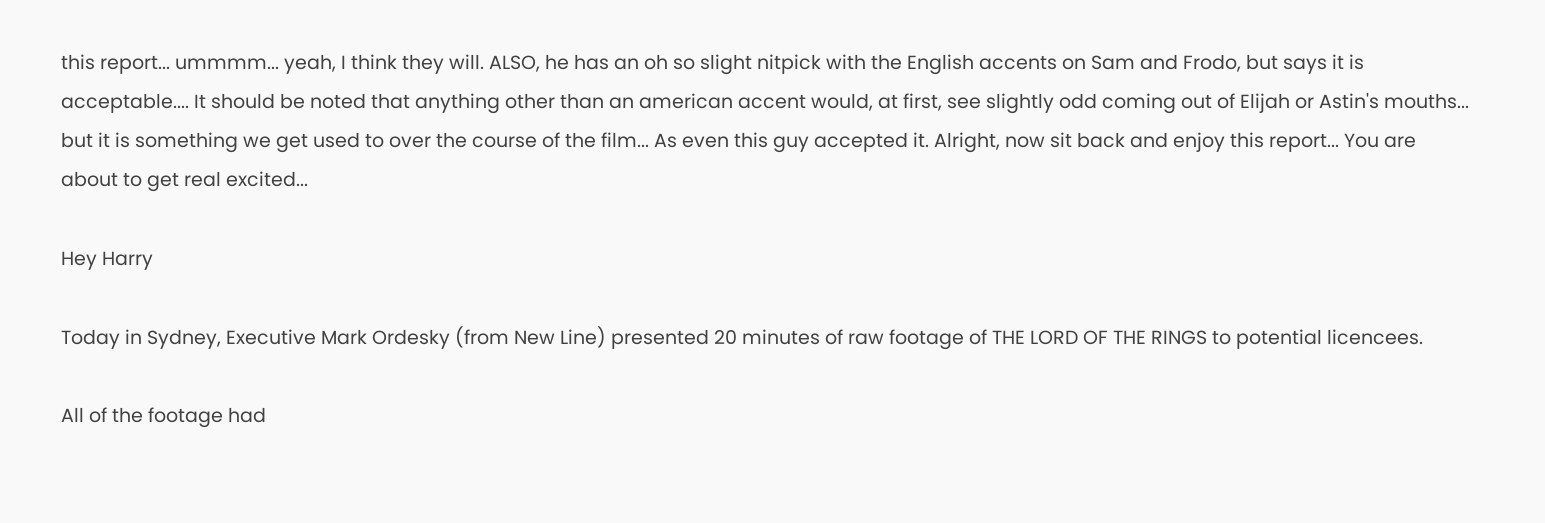this report... ummmm... yeah, I think they will. ALSO, he has an oh so slight nitpick with the English accents on Sam and Frodo, but says it is acceptable.... It should be noted that anything other than an american accent would, at first, see slightly odd coming out of Elijah or Astin's mouths... but it is something we get used to over the course of the film... As even this guy accepted it. Alright, now sit back and enjoy this report... You are about to get real excited...

Hey Harry

Today in Sydney, Executive Mark Ordesky (from New Line) presented 20 minutes of raw footage of THE LORD OF THE RINGS to potential licencees.

All of the footage had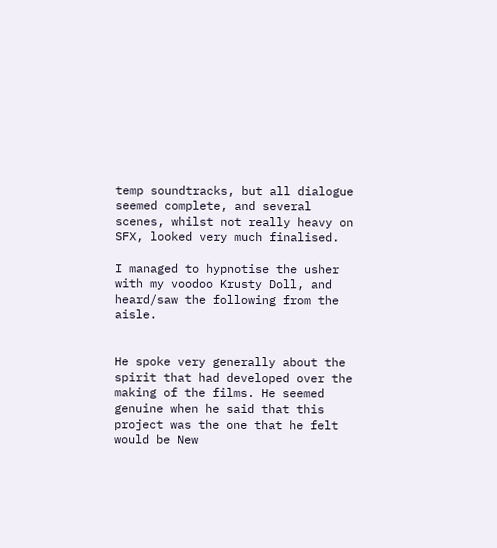temp soundtracks, but all dialogue seemed complete, and several scenes, whilst not really heavy on SFX, looked very much finalised.

I managed to hypnotise the usher with my voodoo Krusty Doll, and heard/saw the following from the aisle.


He spoke very generally about the spirit that had developed over the making of the films. He seemed genuine when he said that this project was the one that he felt would be New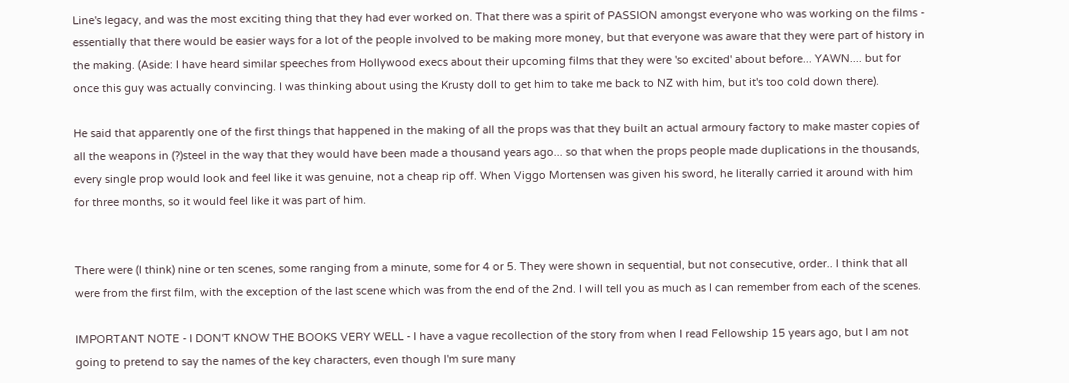Line's legacy, and was the most exciting thing that they had ever worked on. That there was a spirit of PASSION amongst everyone who was working on the films - essentially that there would be easier ways for a lot of the people involved to be making more money, but that everyone was aware that they were part of history in the making. (Aside: I have heard similar speeches from Hollywood execs about their upcoming films that they were 'so excited' about before... YAWN.... but for once this guy was actually convincing. I was thinking about using the Krusty doll to get him to take me back to NZ with him, but it's too cold down there).

He said that apparently one of the first things that happened in the making of all the props was that they built an actual armoury factory to make master copies of all the weapons in (?)steel in the way that they would have been made a thousand years ago... so that when the props people made duplications in the thousands, every single prop would look and feel like it was genuine, not a cheap rip off. When Viggo Mortensen was given his sword, he literally carried it around with him for three months, so it would feel like it was part of him.


There were (I think) nine or ten scenes, some ranging from a minute, some for 4 or 5. They were shown in sequential, but not consecutive, order.. I think that all were from the first film, with the exception of the last scene which was from the end of the 2nd. I will tell you as much as I can remember from each of the scenes.

IMPORTANT NOTE - I DON'T KNOW THE BOOKS VERY WELL - I have a vague recollection of the story from when I read Fellowship 15 years ago, but I am not going to pretend to say the names of the key characters, even though I'm sure many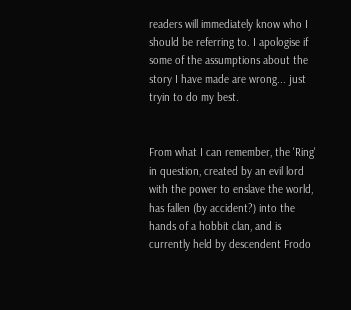readers will immediately know who I should be referring to. I apologise if some of the assumptions about the story I have made are wrong... just tryin to do my best.


From what I can remember, the 'Ring' in question, created by an evil lord with the power to enslave the world, has fallen (by accident?) into the hands of a hobbit clan, and is currently held by descendent Frodo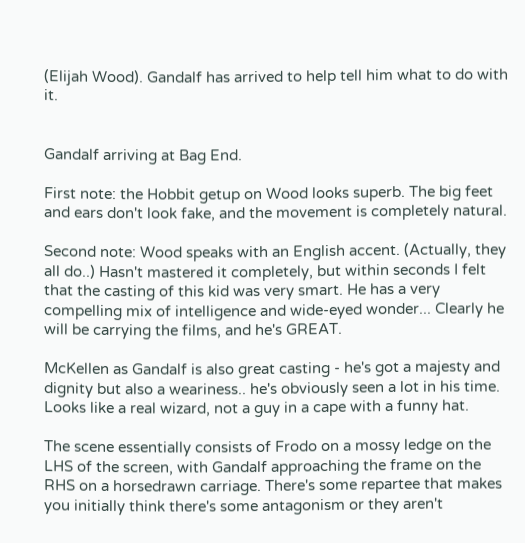(Elijah Wood). Gandalf has arrived to help tell him what to do with it.


Gandalf arriving at Bag End.

First note: the Hobbit getup on Wood looks superb. The big feet and ears don't look fake, and the movement is completely natural.

Second note: Wood speaks with an English accent. (Actually, they all do..) Hasn't mastered it completely, but within seconds I felt that the casting of this kid was very smart. He has a very compelling mix of intelligence and wide-eyed wonder... Clearly he will be carrying the films, and he's GREAT.

McKellen as Gandalf is also great casting - he's got a majesty and dignity but also a weariness.. he's obviously seen a lot in his time. Looks like a real wizard, not a guy in a cape with a funny hat.

The scene essentially consists of Frodo on a mossy ledge on the LHS of the screen, with Gandalf approaching the frame on the RHS on a horsedrawn carriage. There's some repartee that makes you initially think there's some antagonism or they aren't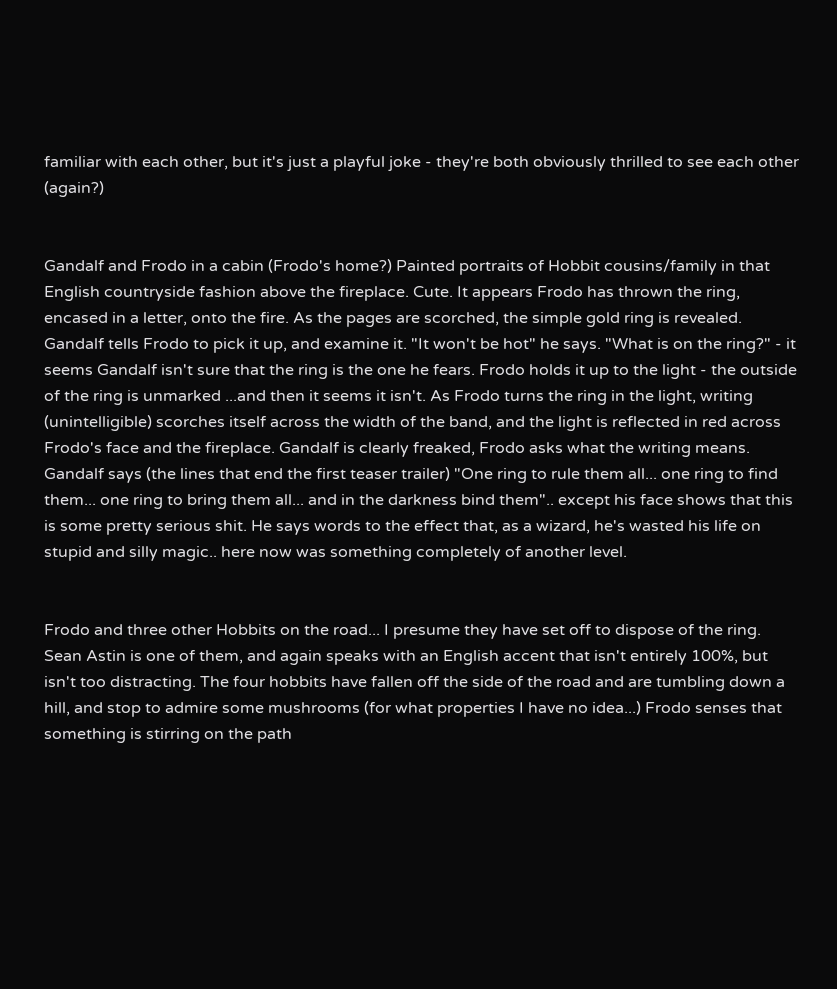familiar with each other, but it's just a playful joke - they're both obviously thrilled to see each other (again?)


Gandalf and Frodo in a cabin (Frodo's home?) Painted portraits of Hobbit cousins/family in that English countryside fashion above the fireplace. Cute. It appears Frodo has thrown the ring, encased in a letter, onto the fire. As the pages are scorched, the simple gold ring is revealed. Gandalf tells Frodo to pick it up, and examine it. "It won't be hot" he says. "What is on the ring?" - it seems Gandalf isn't sure that the ring is the one he fears. Frodo holds it up to the light - the outside of the ring is unmarked ...and then it seems it isn't. As Frodo turns the ring in the light, writing (unintelligible) scorches itself across the width of the band, and the light is reflected in red across Frodo's face and the fireplace. Gandalf is clearly freaked, Frodo asks what the writing means. Gandalf says (the lines that end the first teaser trailer) "One ring to rule them all... one ring to find them... one ring to bring them all... and in the darkness bind them".. except his face shows that this is some pretty serious shit. He says words to the effect that, as a wizard, he's wasted his life on stupid and silly magic.. here now was something completely of another level.


Frodo and three other Hobbits on the road... I presume they have set off to dispose of the ring. Sean Astin is one of them, and again speaks with an English accent that isn't entirely 100%, but isn't too distracting. The four hobbits have fallen off the side of the road and are tumbling down a hill, and stop to admire some mushrooms (for what properties I have no idea...) Frodo senses that something is stirring on the path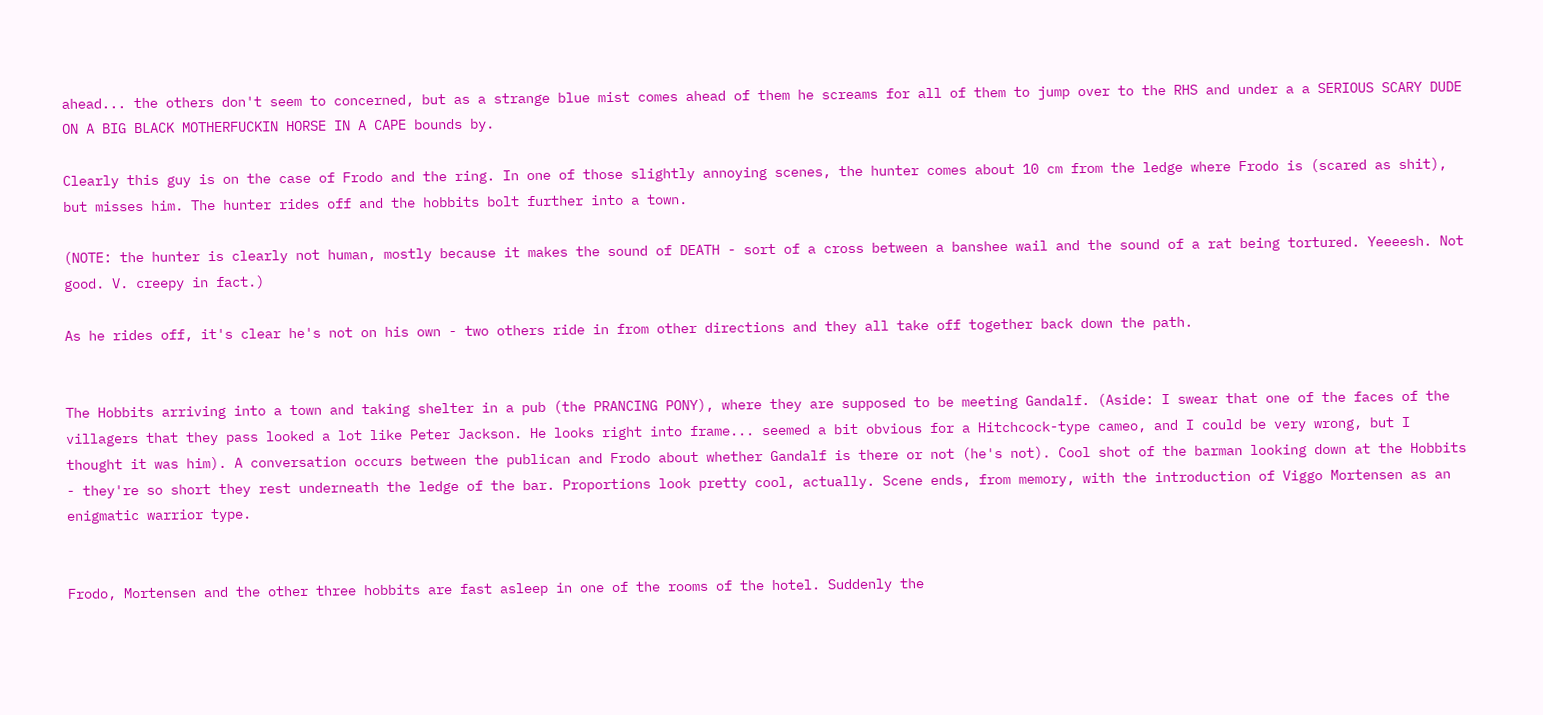ahead... the others don't seem to concerned, but as a strange blue mist comes ahead of them he screams for all of them to jump over to the RHS and under a a SERIOUS SCARY DUDE ON A BIG BLACK MOTHERFUCKIN HORSE IN A CAPE bounds by.

Clearly this guy is on the case of Frodo and the ring. In one of those slightly annoying scenes, the hunter comes about 10 cm from the ledge where Frodo is (scared as shit), but misses him. The hunter rides off and the hobbits bolt further into a town.

(NOTE: the hunter is clearly not human, mostly because it makes the sound of DEATH - sort of a cross between a banshee wail and the sound of a rat being tortured. Yeeeesh. Not good. V. creepy in fact.)

As he rides off, it's clear he's not on his own - two others ride in from other directions and they all take off together back down the path.


The Hobbits arriving into a town and taking shelter in a pub (the PRANCING PONY), where they are supposed to be meeting Gandalf. (Aside: I swear that one of the faces of the villagers that they pass looked a lot like Peter Jackson. He looks right into frame... seemed a bit obvious for a Hitchcock-type cameo, and I could be very wrong, but I thought it was him). A conversation occurs between the publican and Frodo about whether Gandalf is there or not (he's not). Cool shot of the barman looking down at the Hobbits - they're so short they rest underneath the ledge of the bar. Proportions look pretty cool, actually. Scene ends, from memory, with the introduction of Viggo Mortensen as an enigmatic warrior type.


Frodo, Mortensen and the other three hobbits are fast asleep in one of the rooms of the hotel. Suddenly the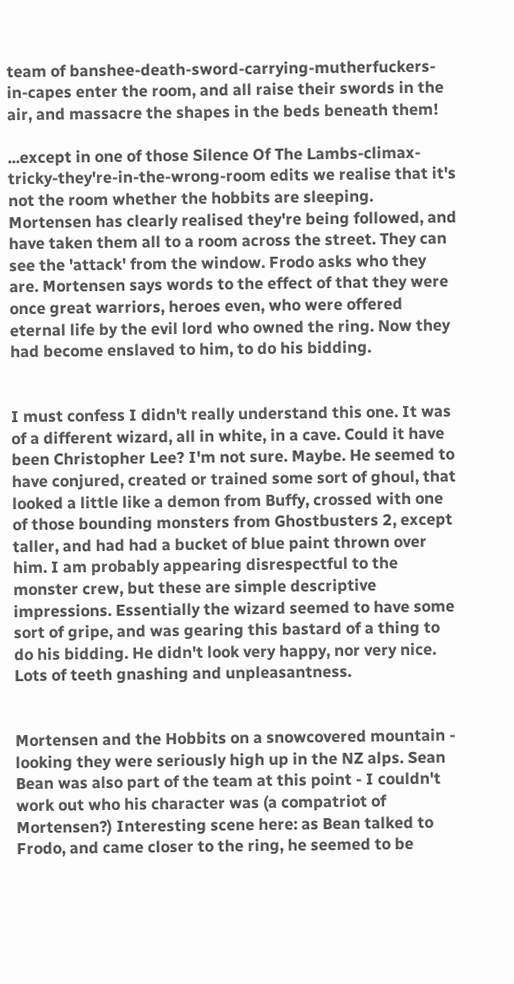team of banshee-death-sword-carrying-mutherfuckers-in-capes enter the room, and all raise their swords in the air, and massacre the shapes in the beds beneath them!

...except in one of those Silence Of The Lambs-climax-tricky-they're-in-the-wrong-room edits we realise that it's not the room whether the hobbits are sleeping. Mortensen has clearly realised they're being followed, and have taken them all to a room across the street. They can see the 'attack' from the window. Frodo asks who they are. Mortensen says words to the effect of that they were once great warriors, heroes even, who were offered eternal life by the evil lord who owned the ring. Now they had become enslaved to him, to do his bidding.


I must confess I didn't really understand this one. It was of a different wizard, all in white, in a cave. Could it have been Christopher Lee? I'm not sure. Maybe. He seemed to have conjured, created or trained some sort of ghoul, that looked a little like a demon from Buffy, crossed with one of those bounding monsters from Ghostbusters 2, except taller, and had had a bucket of blue paint thrown over him. I am probably appearing disrespectful to the monster crew, but these are simple descriptive impressions. Essentially the wizard seemed to have some sort of gripe, and was gearing this bastard of a thing to do his bidding. He didn't look very happy, nor very nice. Lots of teeth gnashing and unpleasantness.


Mortensen and the Hobbits on a snowcovered mountain - looking they were seriously high up in the NZ alps. Sean Bean was also part of the team at this point - I couldn't work out who his character was (a compatriot of Mortensen?) Interesting scene here: as Bean talked to Frodo, and came closer to the ring, he seemed to be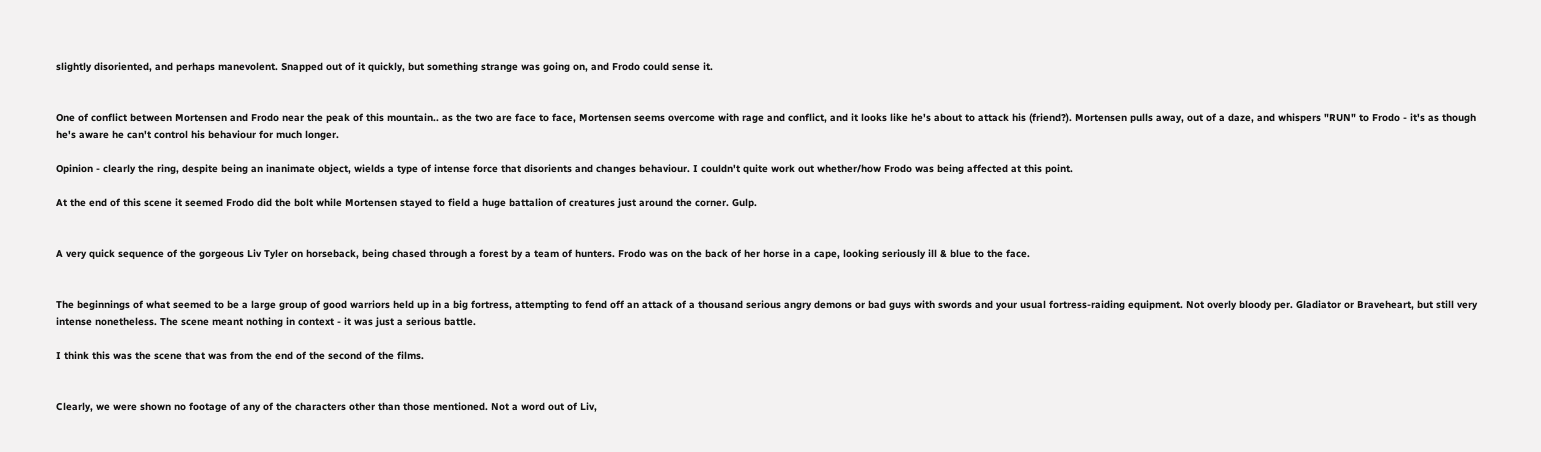slightly disoriented, and perhaps manevolent. Snapped out of it quickly, but something strange was going on, and Frodo could sense it.


One of conflict between Mortensen and Frodo near the peak of this mountain.. as the two are face to face, Mortensen seems overcome with rage and conflict, and it looks like he's about to attack his (friend?). Mortensen pulls away, out of a daze, and whispers "RUN" to Frodo - it's as though he's aware he can't control his behaviour for much longer.

Opinion - clearly the ring, despite being an inanimate object, wields a type of intense force that disorients and changes behaviour. I couldn't quite work out whether/how Frodo was being affected at this point.

At the end of this scene it seemed Frodo did the bolt while Mortensen stayed to field a huge battalion of creatures just around the corner. Gulp.


A very quick sequence of the gorgeous Liv Tyler on horseback, being chased through a forest by a team of hunters. Frodo was on the back of her horse in a cape, looking seriously ill & blue to the face.


The beginnings of what seemed to be a large group of good warriors held up in a big fortress, attempting to fend off an attack of a thousand serious angry demons or bad guys with swords and your usual fortress-raiding equipment. Not overly bloody per. Gladiator or Braveheart, but still very intense nonetheless. The scene meant nothing in context - it was just a serious battle.

I think this was the scene that was from the end of the second of the films.


Clearly, we were shown no footage of any of the characters other than those mentioned. Not a word out of Liv,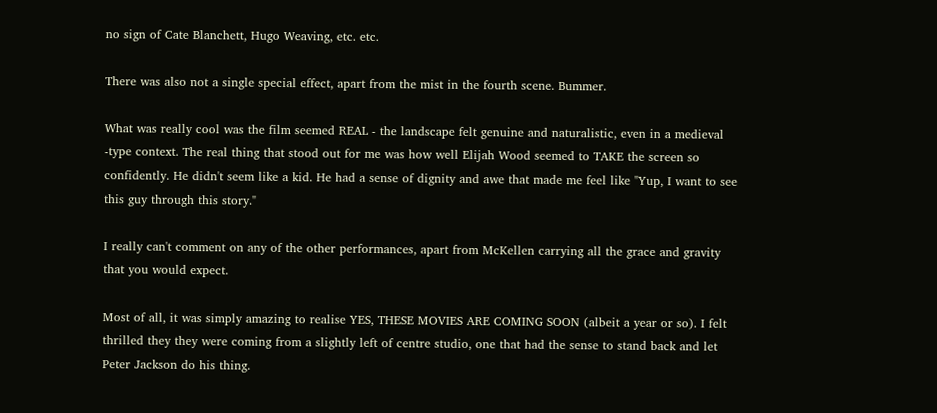no sign of Cate Blanchett, Hugo Weaving, etc. etc.

There was also not a single special effect, apart from the mist in the fourth scene. Bummer.

What was really cool was the film seemed REAL - the landscape felt genuine and naturalistic, even in a medieval -type context. The real thing that stood out for me was how well Elijah Wood seemed to TAKE the screen so confidently. He didn't seem like a kid. He had a sense of dignity and awe that made me feel like "Yup, I want to see this guy through this story."

I really can't comment on any of the other performances, apart from McKellen carrying all the grace and gravity that you would expect.

Most of all, it was simply amazing to realise YES, THESE MOVIES ARE COMING SOON (albeit a year or so). I felt thrilled they they were coming from a slightly left of centre studio, one that had the sense to stand back and let Peter Jackson do his thing.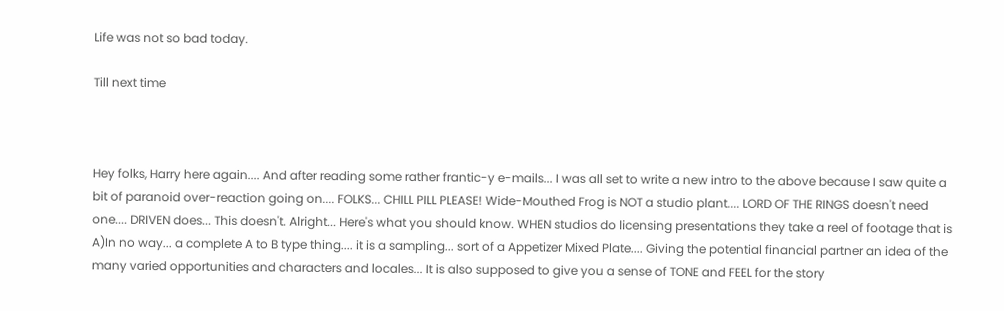Life was not so bad today.

Till next time



Hey folks, Harry here again.... And after reading some rather frantic-y e-mails... I was all set to write a new intro to the above because I saw quite a bit of paranoid over-reaction going on.... FOLKS... CHILL PILL PLEASE! Wide-Mouthed Frog is NOT a studio plant.... LORD OF THE RINGS doesn't need one.... DRIVEN does... This doesn't. Alright... Here's what you should know. WHEN studios do licensing presentations they take a reel of footage that is A)In no way... a complete A to B type thing.... it is a sampling... sort of a Appetizer Mixed Plate.... Giving the potential financial partner an idea of the many varied opportunities and characters and locales... It is also supposed to give you a sense of TONE and FEEL for the story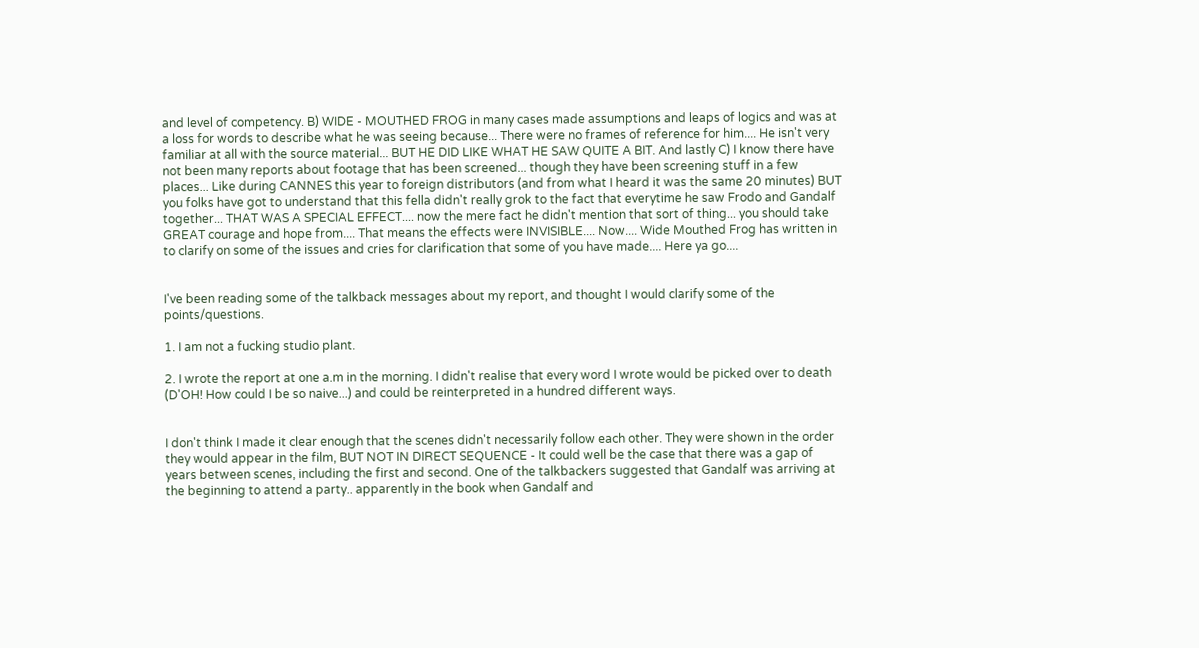and level of competency. B) WIDE - MOUTHED FROG in many cases made assumptions and leaps of logics and was at a loss for words to describe what he was seeing because... There were no frames of reference for him.... He isn't very familiar at all with the source material... BUT HE DID LIKE WHAT HE SAW QUITE A BIT. And lastly C) I know there have not been many reports about footage that has been screened... though they have been screening stuff in a few places... Like during CANNES this year to foreign distributors (and from what I heard it was the same 20 minutes) BUT you folks have got to understand that this fella didn't really grok to the fact that everytime he saw Frodo and Gandalf together... THAT WAS A SPECIAL EFFECT.... now the mere fact he didn't mention that sort of thing... you should take GREAT courage and hope from.... That means the effects were INVISIBLE.... Now.... Wide Mouthed Frog has written in to clarify on some of the issues and cries for clarification that some of you have made.... Here ya go....


I've been reading some of the talkback messages about my report, and thought I would clarify some of the points/questions.

1. I am not a fucking studio plant.

2. I wrote the report at one a.m in the morning. I didn't realise that every word I wrote would be picked over to death (D'OH! How could I be so naive...) and could be reinterpreted in a hundred different ways.


I don't think I made it clear enough that the scenes didn't necessarily follow each other. They were shown in the order they would appear in the film, BUT NOT IN DIRECT SEQUENCE - It could well be the case that there was a gap of years between scenes, including the first and second. One of the talkbackers suggested that Gandalf was arriving at the beginning to attend a party.. apparently in the book when Gandalf and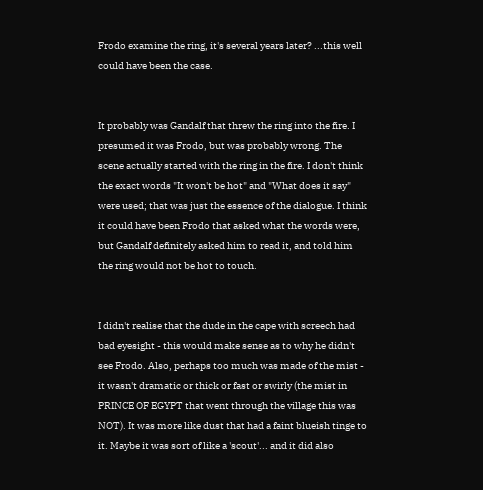Frodo examine the ring, it's several years later? ...this well could have been the case.


It probably was Gandalf that threw the ring into the fire. I presumed it was Frodo, but was probably wrong. The scene actually started with the ring in the fire. I don't think the exact words "It won't be hot" and "What does it say" were used; that was just the essence of the dialogue. I think it could have been Frodo that asked what the words were, but Gandalf definitely asked him to read it, and told him the ring would not be hot to touch.


I didn't realise that the dude in the cape with screech had bad eyesight - this would make sense as to why he didn't see Frodo. Also, perhaps too much was made of the mist - it wasn't dramatic or thick or fast or swirly (the mist in PRINCE OF EGYPT that went through the village this was NOT). It was more like dust that had a faint blueish tinge to it. Maybe it was sort of like a 'scout'... and it did also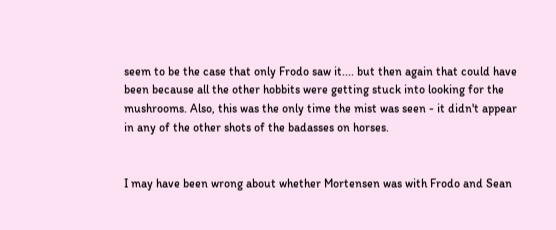seem to be the case that only Frodo saw it.... but then again that could have been because all the other hobbits were getting stuck into looking for the mushrooms. Also, this was the only time the mist was seen - it didn't appear in any of the other shots of the badasses on horses.


I may have been wrong about whether Mortensen was with Frodo and Sean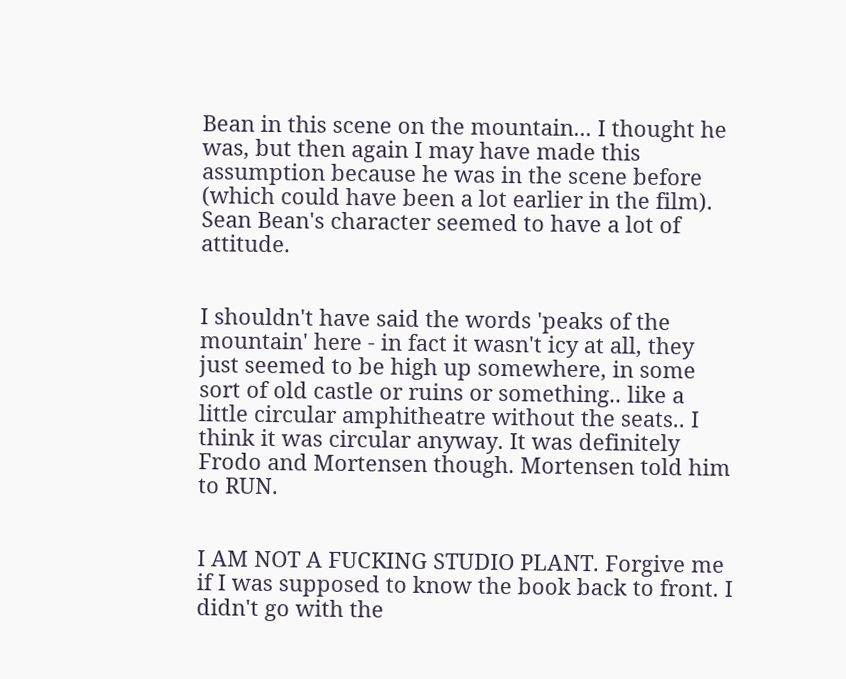Bean in this scene on the mountain... I thought he was, but then again I may have made this assumption because he was in the scene before (which could have been a lot earlier in the film). Sean Bean's character seemed to have a lot of attitude.


I shouldn't have said the words 'peaks of the mountain' here - in fact it wasn't icy at all, they just seemed to be high up somewhere, in some sort of old castle or ruins or something.. like a little circular amphitheatre without the seats.. I think it was circular anyway. It was definitely Frodo and Mortensen though. Mortensen told him to RUN.


I AM NOT A FUCKING STUDIO PLANT. Forgive me if I was supposed to know the book back to front. I didn't go with the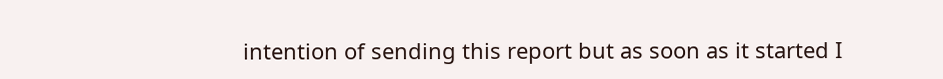intention of sending this report but as soon as it started I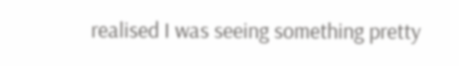realised I was seeing something pretty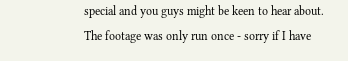special and you guys might be keen to hear about. The footage was only run once - sorry if I have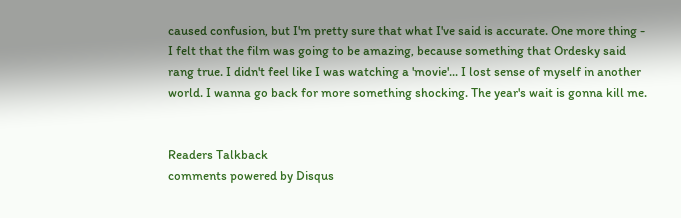caused confusion, but I'm pretty sure that what I've said is accurate. One more thing - I felt that the film was going to be amazing, because something that Ordesky said rang true. I didn't feel like I was watching a 'movie'... I lost sense of myself in another world. I wanna go back for more something shocking. The year's wait is gonna kill me.


Readers Talkback
comments powered by Disqus